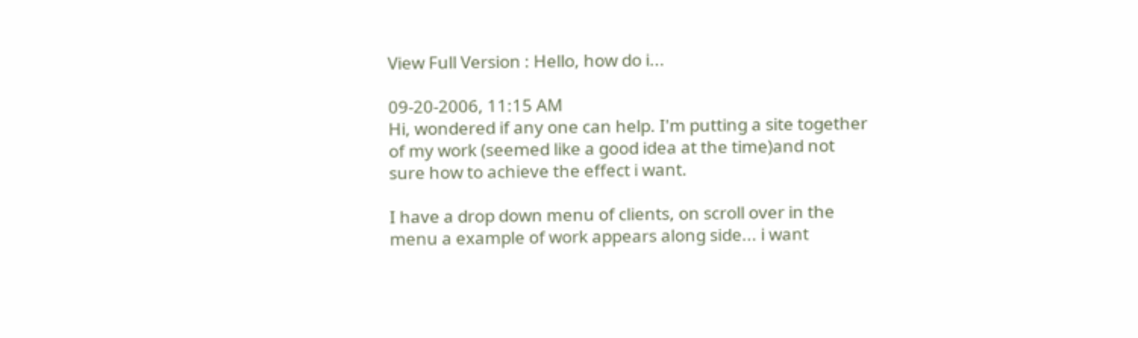View Full Version : Hello, how do i...

09-20-2006, 11:15 AM
Hi, wondered if any one can help. I'm putting a site together of my work (seemed like a good idea at the time)and not sure how to achieve the effect i want.

I have a drop down menu of clients, on scroll over in the menu a example of work appears along side... i want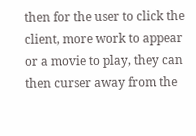then for the user to click the client, more work to appear or a movie to play, they can then curser away from the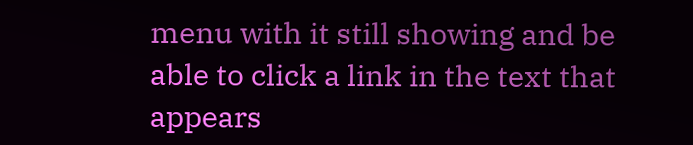menu with it still showing and be able to click a link in the text that appears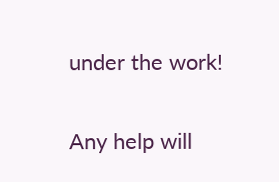under the work!

Any help will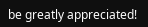be greatly appreciated!